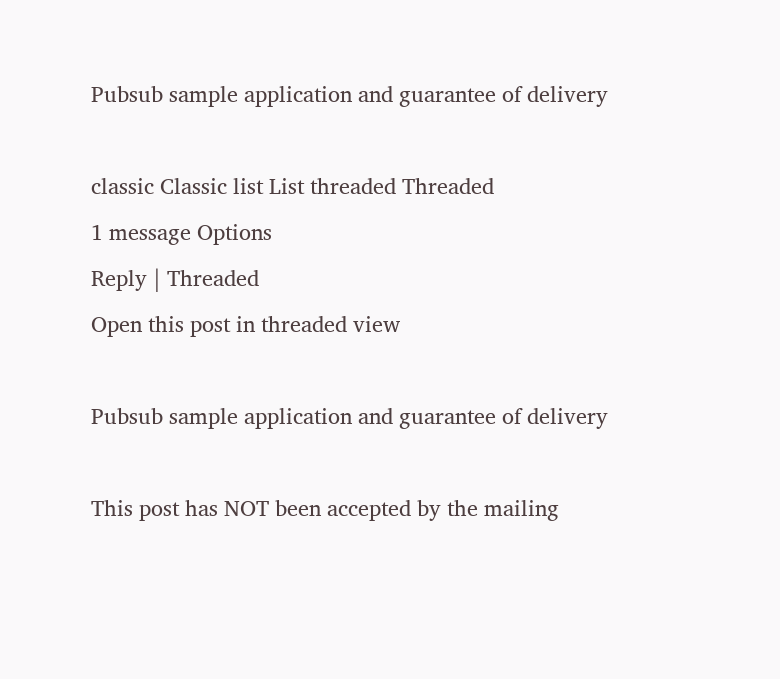Pubsub sample application and guarantee of delivery

classic Classic list List threaded Threaded
1 message Options
Reply | Threaded
Open this post in threaded view

Pubsub sample application and guarantee of delivery

This post has NOT been accepted by the mailing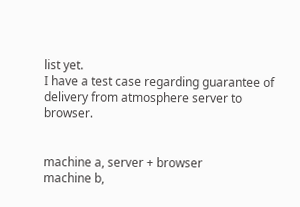list yet.
I have a test case regarding guarantee of delivery from atmosphere server to browser.


machine a, server + browser
machine b,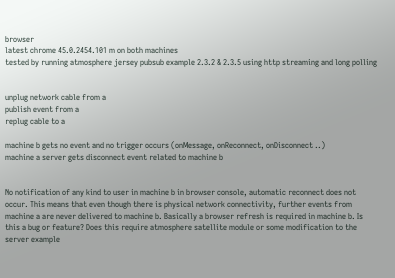browser
latest chrome 45.0.2454.101 m on both machines
tested by running atmosphere jersey pubsub example 2.3.2 & 2.3.5 using http streaming and long polling


unplug network cable from a
publish event from a
replug cable to a

machine b gets no event and no trigger occurs (onMessage, onReconnect, onDisconnect ..)
machine a server gets disconnect event related to machine b


No notification of any kind to user in machine b in browser console, automatic reconnect does not occur. This means that even though there is physical network connectivity, further events from machine a are never delivered to machine b. Basically a browser refresh is required in machine b. Is this a bug or feature? Does this require atmosphere satellite module or some modification to the server example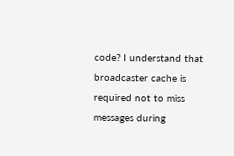code? I understand that broadcaster cache is required not to miss messages during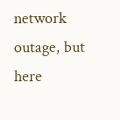network outage, but here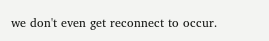we don't even get reconnect to occur.